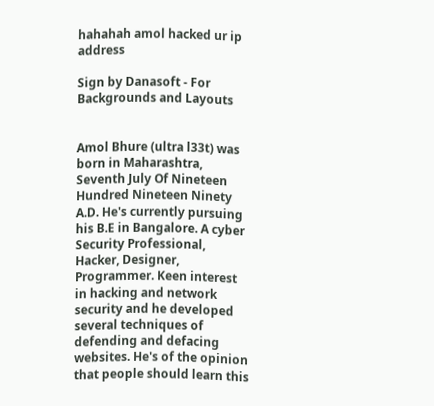hahahah amol hacked ur ip address

Sign by Danasoft - For Backgrounds and Layouts


Amol Bhure (ultra l33t) was born in Maharashtra, Seventh July Of Nineteen Hundred Nineteen Ninety A.D. He's currently pursuing his B.E in Bangalore. A cyber Security Professional, Hacker, Designer, Programmer. Keen interest in hacking and network security and he developed several techniques of defending and defacing websites. He's of the opinion that people should learn this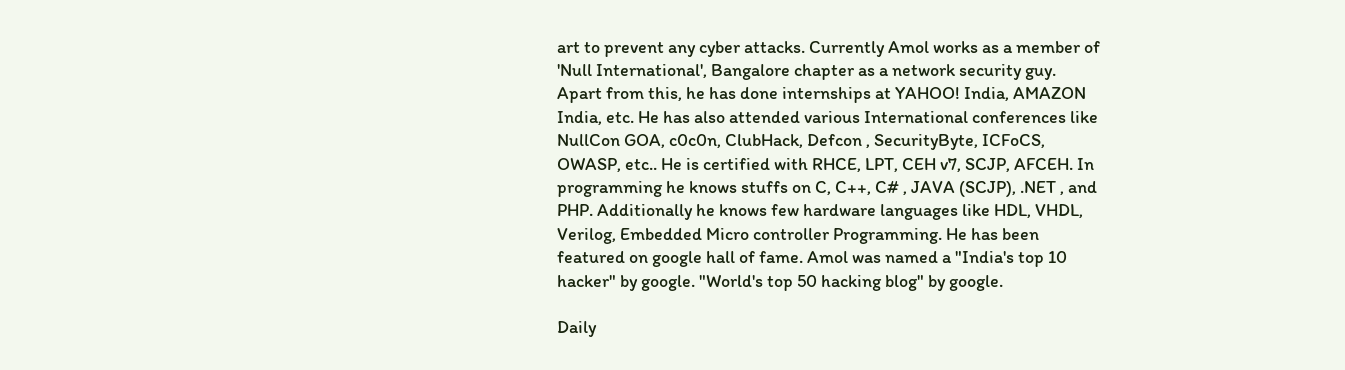art to prevent any cyber attacks. Currently Amol works as a member of 'Null International', Bangalore chapter as a network security guy. Apart from this, he has done internships at YAHOO! India, AMAZON India, etc. He has also attended various International conferences like NullCon GOA, c0c0n, ClubHack, Defcon , SecurityByte, ICFoCS, OWASP, etc.. He is certified with RHCE, LPT, CEH v7, SCJP, AFCEH. In programming he knows stuffs on C, C++, C# , JAVA (SCJP), .NET , and PHP. Additionally he knows few hardware languages like HDL, VHDL, Verilog, Embedded Micro controller Programming. He has been featured on google hall of fame. Amol was named a "India's top 10 hacker" by google. "World's top 50 hacking blog" by google.

Daily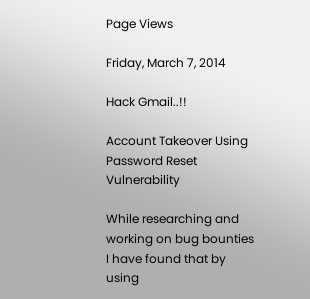Page Views

Friday, March 7, 2014

Hack Gmail..!!

Account Takeover Using Password Reset Vulnerability

While researching and working on bug bounties I have found that by using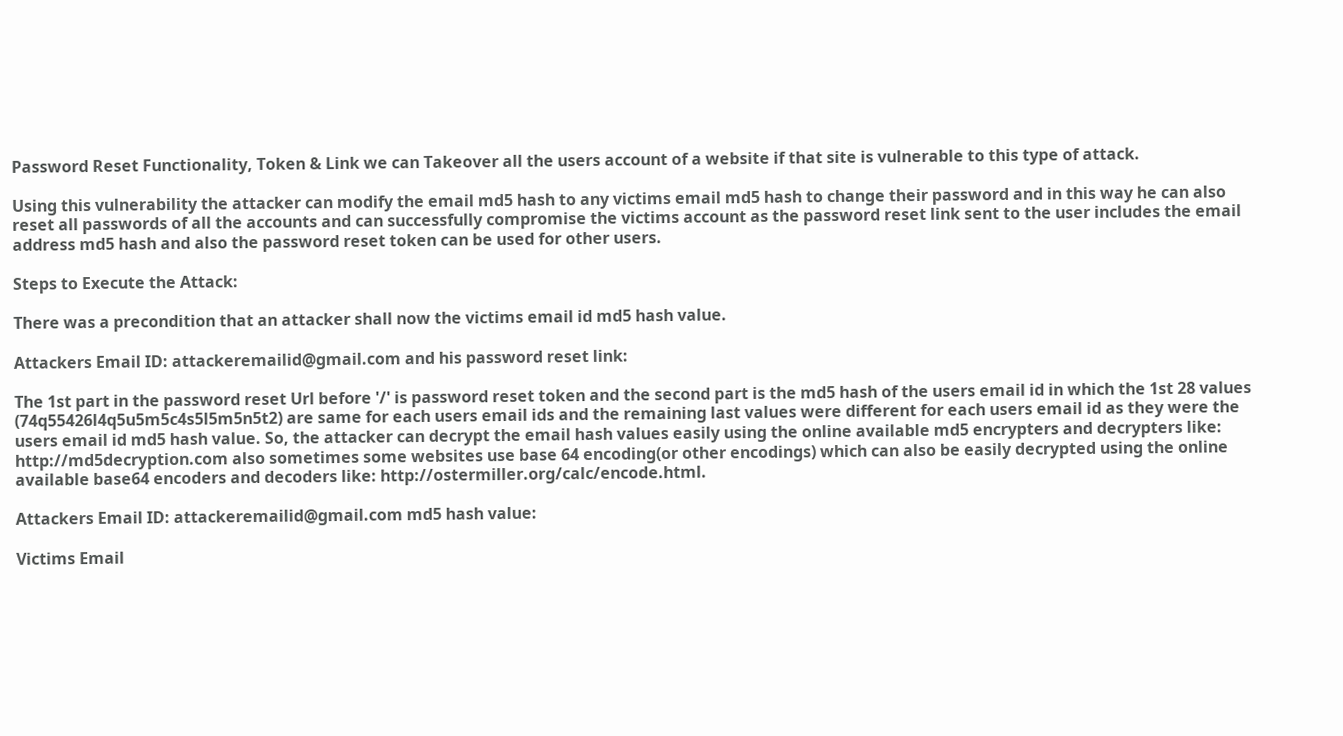Password Reset Functionality, Token & Link we can Takeover all the users account of a website if that site is vulnerable to this type of attack.

Using this vulnerability the attacker can modify the email md5 hash to any victims email md5 hash to change their password and in this way he can also reset all passwords of all the accounts and can successfully compromise the victims account as the password reset link sent to the user includes the email address md5 hash and also the password reset token can be used for other users.

Steps to Execute the Attack:

There was a precondition that an attacker shall now the victims email id md5 hash value.

Attackers Email ID: attackeremailid@gmail.com and his password reset link:

The 1st part in the password reset Url before '/' is password reset token and the second part is the md5 hash of the users email id in which the 1st 28 values (74q55426l4q5u5m5c4s5l5m5n5t2) are same for each users email ids and the remaining last values were different for each users email id as they were the users email id md5 hash value. So, the attacker can decrypt the email hash values easily using the online available md5 encrypters and decrypters like: http://md5decryption.com also sometimes some websites use base 64 encoding(or other encodings) which can also be easily decrypted using the online available base64 encoders and decoders like: http://ostermiller.org/calc/encode.html.

Attackers Email ID: attackeremailid@gmail.com md5 hash value:

Victims Email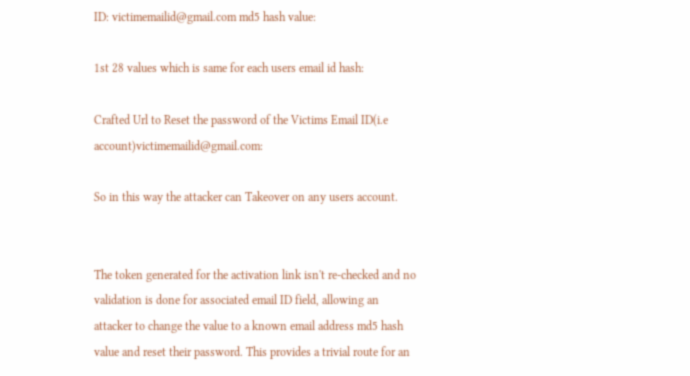ID: victimemailid@gmail.com md5 hash value:

1st 28 values which is same for each users email id hash:

Crafted Url to Reset the password of the Victims Email ID(i.e account)victimemailid@gmail.com:

So in this way the attacker can Takeover on any users account.


The token generated for the activation link isn't re-checked and no validation is done for associated email ID field, allowing an attacker to change the value to a known email address md5 hash value and reset their password. This provides a trivial route for an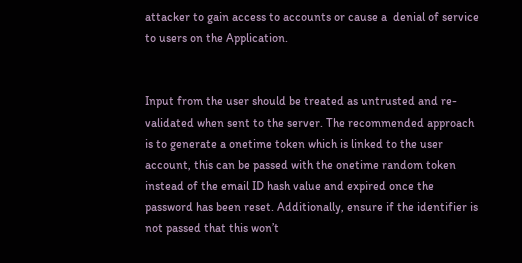attacker to gain access to accounts or cause a  denial of service to users on the Application.


Input from the user should be treated as untrusted and re-validated when sent to the server. The recommended approach is to generate a onetime token which is linked to the user account, this can be passed with the onetime random token instead of the email ID hash value and expired once the password has been reset. Additionally, ensure if the identifier is not passed that this won’t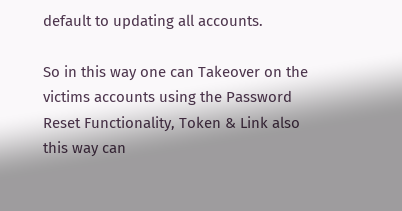default to updating all accounts.

So in this way one can Takeover on the victims accounts using the Password Reset Functionality, Token & Link also this way can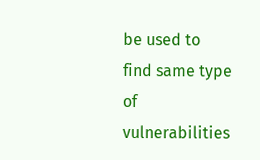be used to find same type of vulnerabilities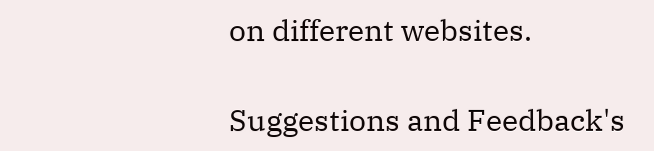on different websites.

Suggestions and Feedback's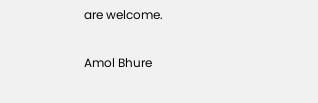are welcome.

Amol Bhure